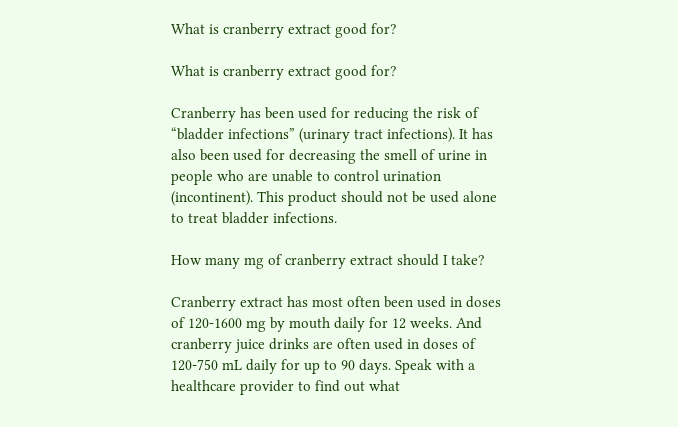What is cranberry extract good for?

What is cranberry extract good for?

Cranberry has been used for reducing the risk of “bladder infections” (urinary tract infections). It has also been used for decreasing the smell of urine in people who are unable to control urination (incontinent). This product should not be used alone to treat bladder infections.

How many mg of cranberry extract should I take?

Cranberry extract has most often been used in doses of 120-1600 mg by mouth daily for 12 weeks. And cranberry juice drinks are often used in doses of 120-750 mL daily for up to 90 days. Speak with a healthcare provider to find out what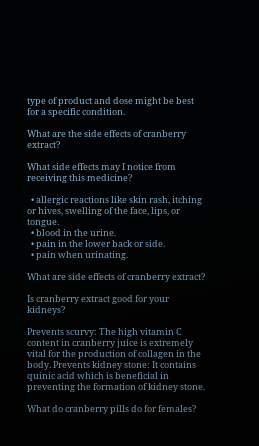type of product and dose might be best for a specific condition.

What are the side effects of cranberry extract?

What side effects may I notice from receiving this medicine?

  • allergic reactions like skin rash, itching or hives, swelling of the face, lips, or tongue.
  • blood in the urine.
  • pain in the lower back or side.
  • pain when urinating.

What are side effects of cranberry extract?

Is cranberry extract good for your kidneys?

Prevents scurvy: The high vitamin C content in cranberry juice is extremely vital for the production of collagen in the body. Prevents kidney stone: It contains quinic acid which is beneficial in preventing the formation of kidney stone.

What do cranberry pills do for females?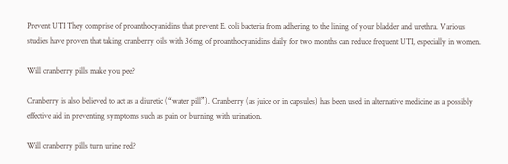Prevent UTI They comprise of proanthocyanidins that prevent E. coli bacteria from adhering to the lining of your bladder and urethra. Various studies have proven that taking cranberry oils with 36mg of proanthocyanidins daily for two months can reduce frequent UTI, especially in women.

Will cranberry pills make you pee?

Cranberry is also believed to act as a diuretic (“water pill”). Cranberry (as juice or in capsules) has been used in alternative medicine as a possibly effective aid in preventing symptoms such as pain or burning with urination.

Will cranberry pills turn urine red?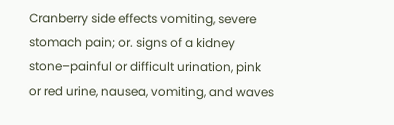Cranberry side effects vomiting, severe stomach pain; or. signs of a kidney stone–painful or difficult urination, pink or red urine, nausea, vomiting, and waves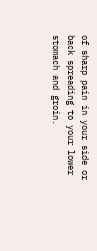of sharp pain in your side or back spreading to your lower stomach and groin.